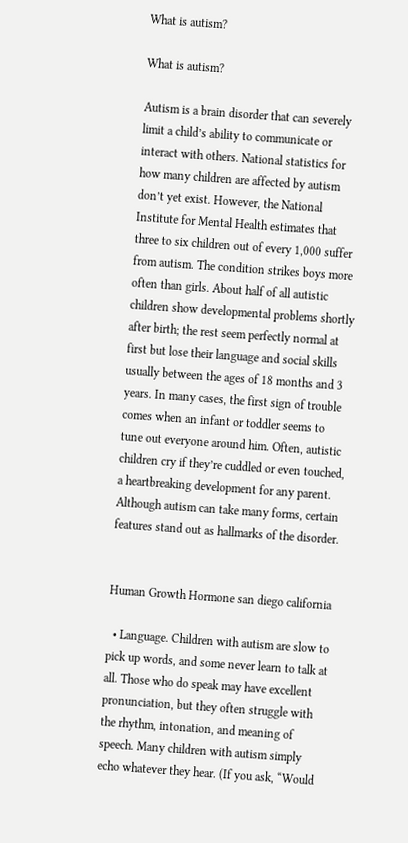What is autism?

What is autism?

Autism is a brain disorder that can severely limit a child’s ability to communicate or interact with others. National statistics for how many children are affected by autism don’t yet exist. However, the National Institute for Mental Health estimates that three to six children out of every 1,000 suffer from autism. The condition strikes boys more often than girls. About half of all autistic children show developmental problems shortly after birth; the rest seem perfectly normal at first but lose their language and social skills usually between the ages of 18 months and 3 years. In many cases, the first sign of trouble comes when an infant or toddler seems to tune out everyone around him. Often, autistic children cry if they’re cuddled or even touched, a heartbreaking development for any parent. Although autism can take many forms, certain features stand out as hallmarks of the disorder.


Human Growth Hormone san diego california

  • Language. Children with autism are slow to pick up words, and some never learn to talk at all. Those who do speak may have excellent pronunciation, but they often struggle with the rhythm, intonation, and meaning of speech. Many children with autism simply echo whatever they hear. (If you ask, “Would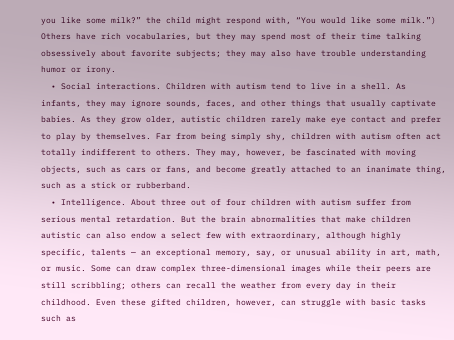you like some milk?” the child might respond with, “You would like some milk.”) Others have rich vocabularies, but they may spend most of their time talking obsessively about favorite subjects; they may also have trouble understanding humor or irony.
  • Social interactions. Children with autism tend to live in a shell. As infants, they may ignore sounds, faces, and other things that usually captivate babies. As they grow older, autistic children rarely make eye contact and prefer to play by themselves. Far from being simply shy, children with autism often act totally indifferent to others. They may, however, be fascinated with moving objects, such as cars or fans, and become greatly attached to an inanimate thing, such as a stick or rubberband.
  • Intelligence. About three out of four children with autism suffer from serious mental retardation. But the brain abnormalities that make children autistic can also endow a select few with extraordinary, although highly specific, talents — an exceptional memory, say, or unusual ability in art, math, or music. Some can draw complex three-dimensional images while their peers are still scribbling; others can recall the weather from every day in their childhood. Even these gifted children, however, can struggle with basic tasks such as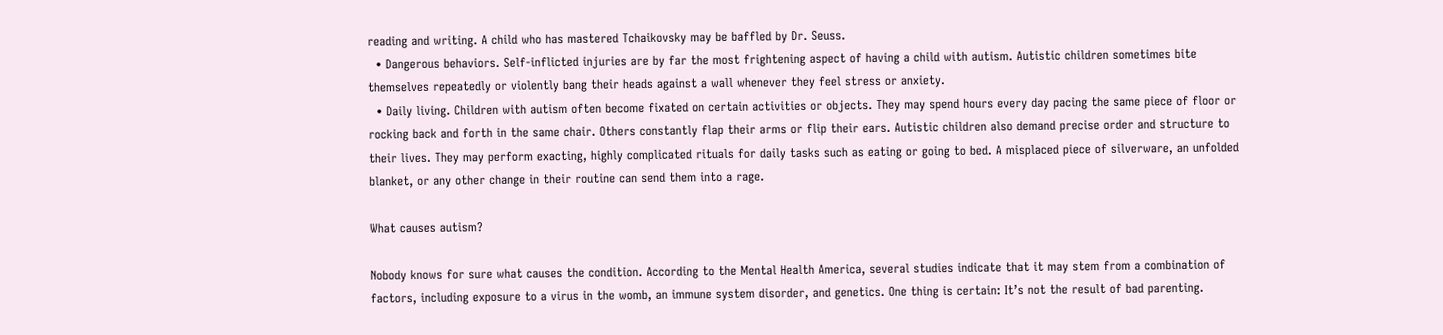reading and writing. A child who has mastered Tchaikovsky may be baffled by Dr. Seuss.
  • Dangerous behaviors. Self-inflicted injuries are by far the most frightening aspect of having a child with autism. Autistic children sometimes bite themselves repeatedly or violently bang their heads against a wall whenever they feel stress or anxiety.
  • Daily living. Children with autism often become fixated on certain activities or objects. They may spend hours every day pacing the same piece of floor or rocking back and forth in the same chair. Others constantly flap their arms or flip their ears. Autistic children also demand precise order and structure to their lives. They may perform exacting, highly complicated rituals for daily tasks such as eating or going to bed. A misplaced piece of silverware, an unfolded blanket, or any other change in their routine can send them into a rage.

What causes autism?

Nobody knows for sure what causes the condition. According to the Mental Health America, several studies indicate that it may stem from a combination of factors, including exposure to a virus in the womb, an immune system disorder, and genetics. One thing is certain: It’s not the result of bad parenting.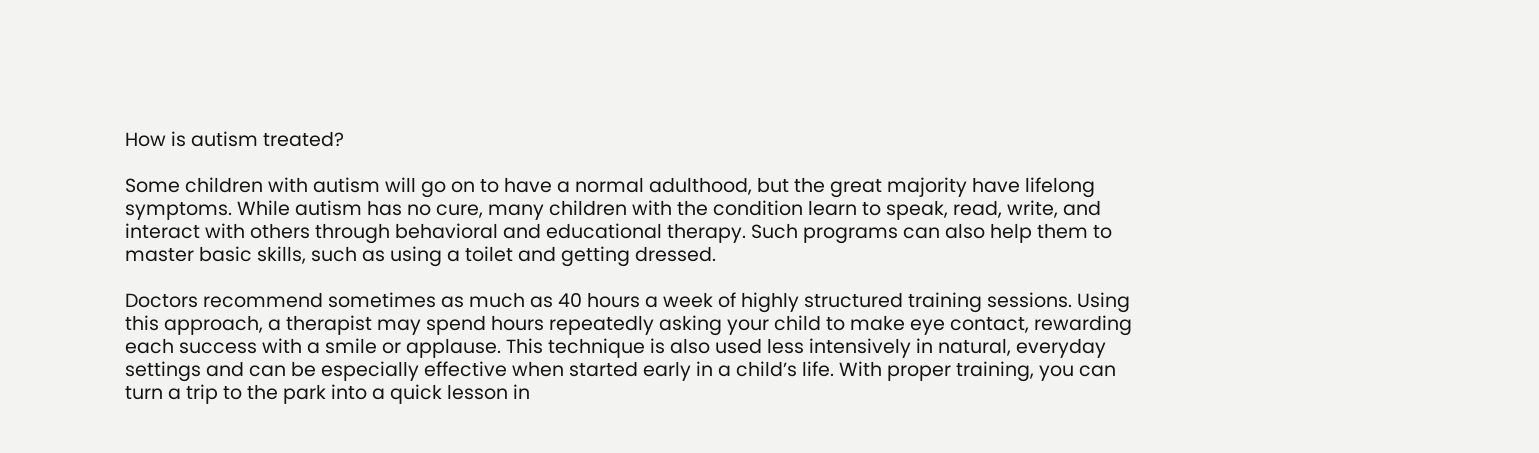How is autism treated?

Some children with autism will go on to have a normal adulthood, but the great majority have lifelong symptoms. While autism has no cure, many children with the condition learn to speak, read, write, and interact with others through behavioral and educational therapy. Such programs can also help them to master basic skills, such as using a toilet and getting dressed.

Doctors recommend sometimes as much as 40 hours a week of highly structured training sessions. Using this approach, a therapist may spend hours repeatedly asking your child to make eye contact, rewarding each success with a smile or applause. This technique is also used less intensively in natural, everyday settings and can be especially effective when started early in a child’s life. With proper training, you can turn a trip to the park into a quick lesson in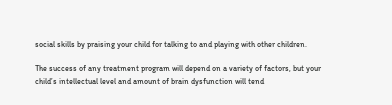social skills by praising your child for talking to and playing with other children.

The success of any treatment program will depend on a variety of factors, but your child’s intellectual level and amount of brain dysfunction will tend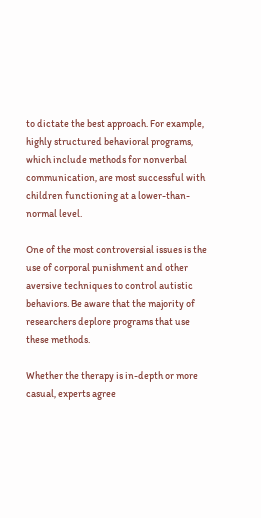to dictate the best approach. For example, highly structured behavioral programs, which include methods for nonverbal communication, are most successful with children functioning at a lower-than-normal level.

One of the most controversial issues is the use of corporal punishment and other aversive techniques to control autistic behaviors. Be aware that the majority of researchers deplore programs that use these methods.

Whether the therapy is in-depth or more casual, experts agree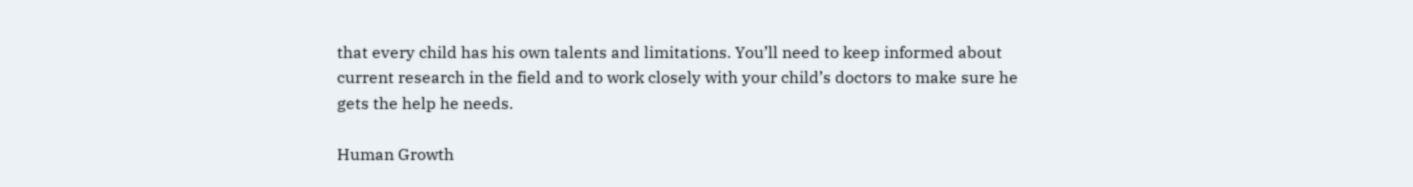that every child has his own talents and limitations. You’ll need to keep informed about current research in the field and to work closely with your child’s doctors to make sure he gets the help he needs.

Human Growth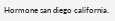Hormone san diego california.